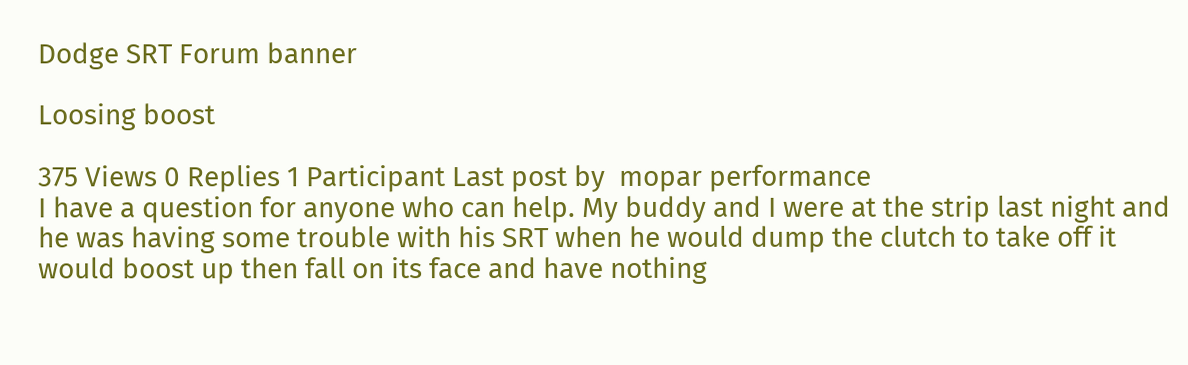Dodge SRT Forum banner

Loosing boost

375 Views 0 Replies 1 Participant Last post by  mopar performance
I have a question for anyone who can help. My buddy and I were at the strip last night and he was having some trouble with his SRT when he would dump the clutch to take off it would boost up then fall on its face and have nothing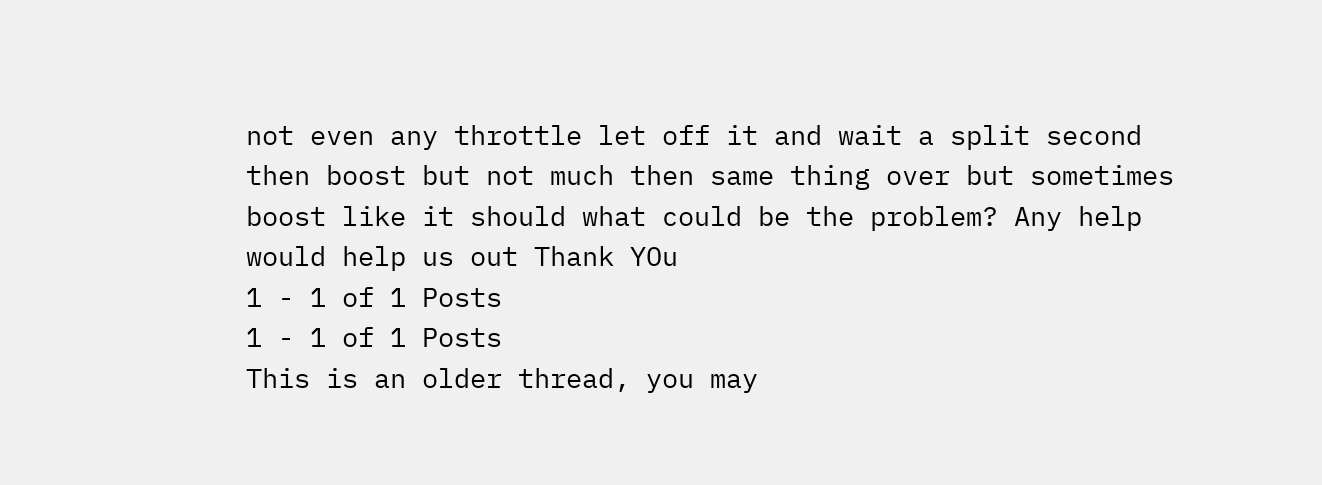not even any throttle let off it and wait a split second then boost but not much then same thing over but sometimes boost like it should what could be the problem? Any help would help us out Thank YOu
1 - 1 of 1 Posts
1 - 1 of 1 Posts
This is an older thread, you may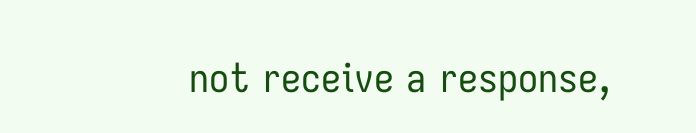not receive a response,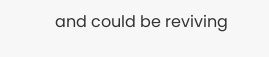and could be reviving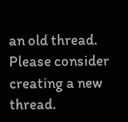an old thread. Please consider creating a new thread.